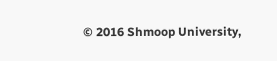© 2016 Shmoop University,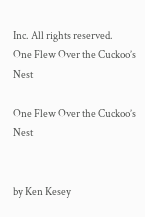Inc. All rights reserved.
One Flew Over the Cuckoo’s Nest

One Flew Over the Cuckoo’s Nest


by Ken Kesey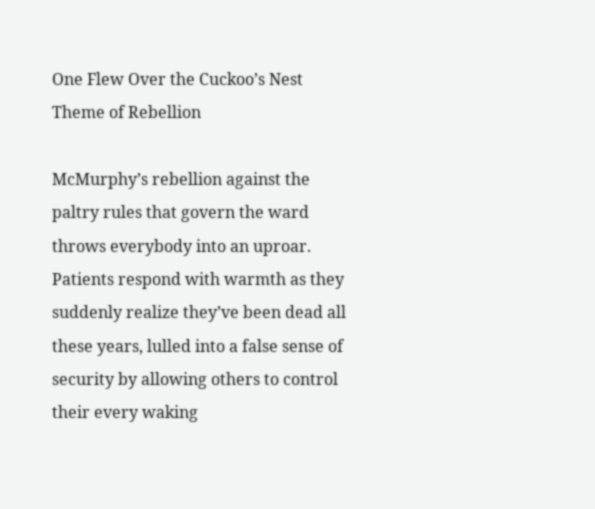One Flew Over the Cuckoo’s Nest Theme of Rebellion

McMurphy’s rebellion against the paltry rules that govern the ward throws everybody into an uproar. Patients respond with warmth as they suddenly realize they’ve been dead all these years, lulled into a false sense of security by allowing others to control their every waking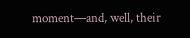moment—and, well, their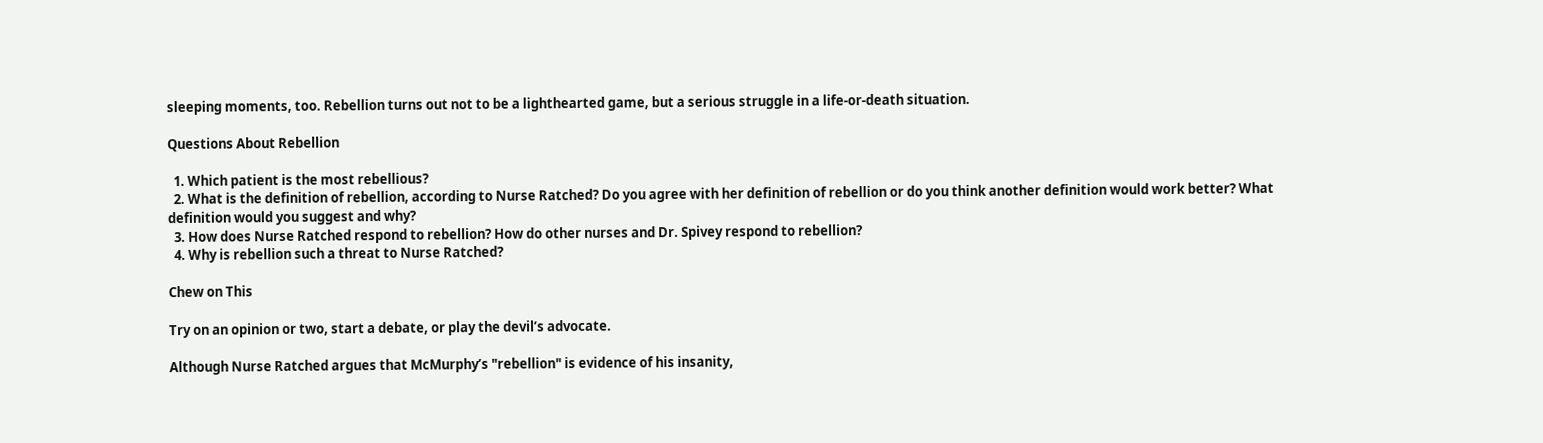sleeping moments, too. Rebellion turns out not to be a lighthearted game, but a serious struggle in a life-or-death situation.

Questions About Rebellion

  1. Which patient is the most rebellious?
  2. What is the definition of rebellion, according to Nurse Ratched? Do you agree with her definition of rebellion or do you think another definition would work better? What definition would you suggest and why?
  3. How does Nurse Ratched respond to rebellion? How do other nurses and Dr. Spivey respond to rebellion?
  4. Why is rebellion such a threat to Nurse Ratched?

Chew on This

Try on an opinion or two, start a debate, or play the devil’s advocate.

Although Nurse Ratched argues that McMurphy’s "rebellion" is evidence of his insanity,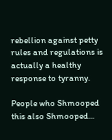rebellion against petty rules and regulations is actually a healthy response to tyranny.

People who Shmooped this also Shmooped...